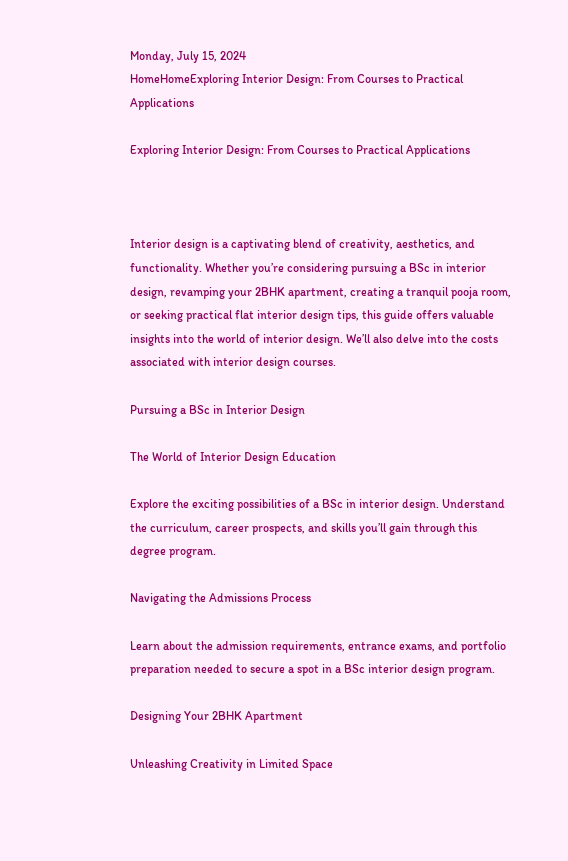Monday, July 15, 2024
HomeHomeExploring Interior Design: From Courses to Practical Applications

Exploring Interior Design: From Courses to Practical Applications



Interior design is a captivating blend of creativity, aesthetics, and functionality. Whether you’re considering pursuing a BSc in interior design, revamping your 2BHK apartment, creating a tranquil pooja room, or seeking practical flat interior design tips, this guide offers valuable insights into the world of interior design. We’ll also delve into the costs associated with interior design courses.

Pursuing a BSc in Interior Design

The World of Interior Design Education

Explore the exciting possibilities of a BSc in interior design. Understand the curriculum, career prospects, and skills you’ll gain through this degree program.

Navigating the Admissions Process

Learn about the admission requirements, entrance exams, and portfolio preparation needed to secure a spot in a BSc interior design program.

Designing Your 2BHK Apartment

Unleashing Creativity in Limited Space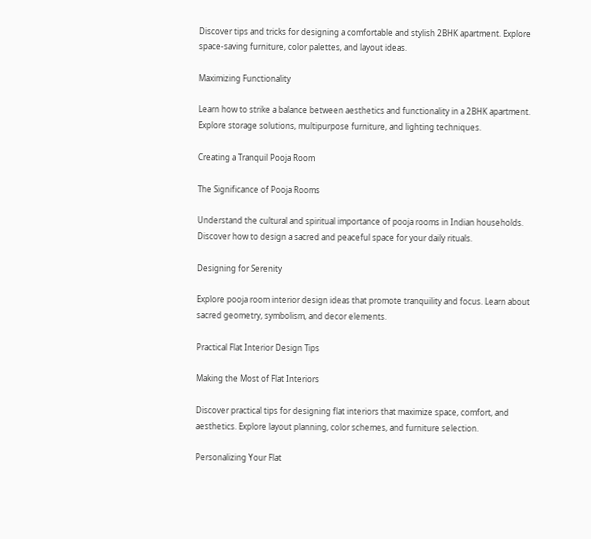Discover tips and tricks for designing a comfortable and stylish 2BHK apartment. Explore space-saving furniture, color palettes, and layout ideas.

Maximizing Functionality

Learn how to strike a balance between aesthetics and functionality in a 2BHK apartment. Explore storage solutions, multipurpose furniture, and lighting techniques.

Creating a Tranquil Pooja Room

The Significance of Pooja Rooms

Understand the cultural and spiritual importance of pooja rooms in Indian households. Discover how to design a sacred and peaceful space for your daily rituals.

Designing for Serenity

Explore pooja room interior design ideas that promote tranquility and focus. Learn about sacred geometry, symbolism, and decor elements.

Practical Flat Interior Design Tips

Making the Most of Flat Interiors

Discover practical tips for designing flat interiors that maximize space, comfort, and aesthetics. Explore layout planning, color schemes, and furniture selection.

Personalizing Your Flat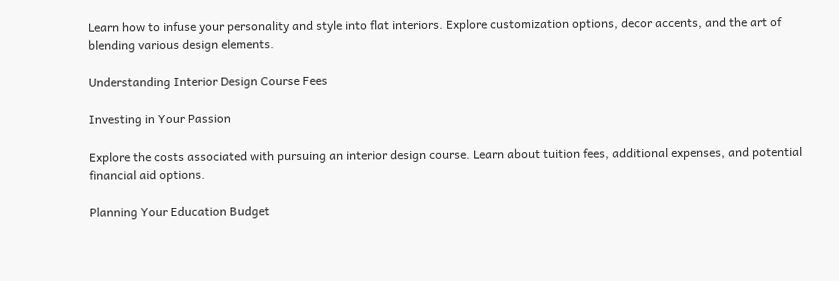Learn how to infuse your personality and style into flat interiors. Explore customization options, decor accents, and the art of blending various design elements.

Understanding Interior Design Course Fees

Investing in Your Passion

Explore the costs associated with pursuing an interior design course. Learn about tuition fees, additional expenses, and potential financial aid options.

Planning Your Education Budget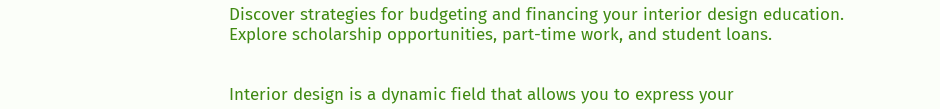Discover strategies for budgeting and financing your interior design education. Explore scholarship opportunities, part-time work, and student loans.


Interior design is a dynamic field that allows you to express your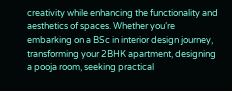creativity while enhancing the functionality and aesthetics of spaces. Whether you’re embarking on a BSc in interior design journey, transforming your 2BHK apartment, designing a pooja room, seeking practical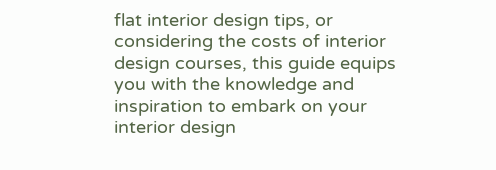flat interior design tips, or considering the costs of interior design courses, this guide equips you with the knowledge and inspiration to embark on your interior design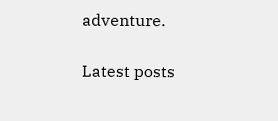adventure.

Latest posts